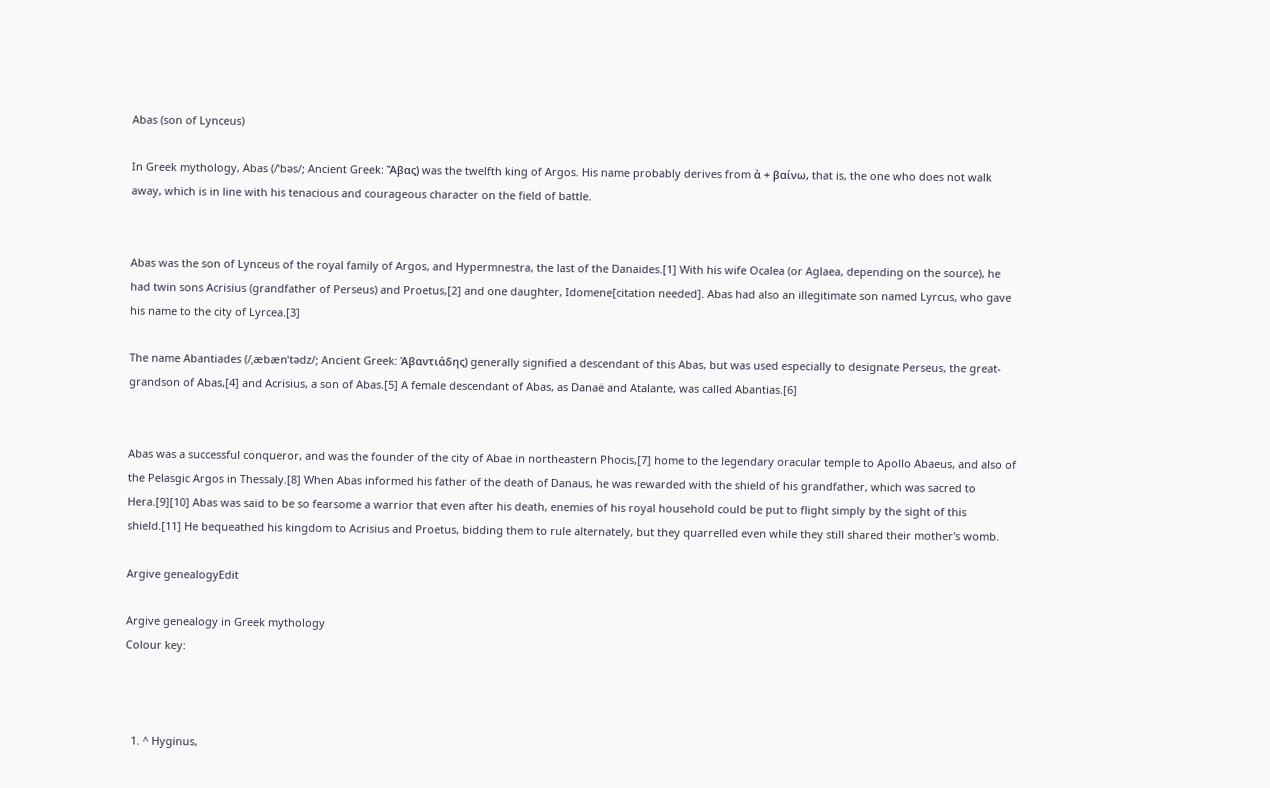Abas (son of Lynceus)

In Greek mythology, Abas (/ˈbəs/; Ancient Greek: Ἄβας) was the twelfth king of Argos. His name probably derives from ἀ + βαίνω, that is, the one who does not walk away, which is in line with his tenacious and courageous character on the field of battle.


Abas was the son of Lynceus of the royal family of Argos, and Hypermnestra, the last of the Danaides.[1] With his wife Ocalea (or Aglaea, depending on the source), he had twin sons Acrisius (grandfather of Perseus) and Proetus,[2] and one daughter, Idomene[citation needed]. Abas had also an illegitimate son named Lyrcus, who gave his name to the city of Lyrcea.[3]

The name Abantiades (/ˌæbænˈtədz/; Ancient Greek: Ἀβαντιάδης) generally signified a descendant of this Abas, but was used especially to designate Perseus, the great-grandson of Abas,[4] and Acrisius, a son of Abas.[5] A female descendant of Abas, as Danaë and Atalante, was called Abantias.[6]


Abas was a successful conqueror, and was the founder of the city of Abae in northeastern Phocis,[7] home to the legendary oracular temple to Apollo Abaeus, and also of the Pelasgic Argos in Thessaly.[8] When Abas informed his father of the death of Danaus, he was rewarded with the shield of his grandfather, which was sacred to Hera.[9][10] Abas was said to be so fearsome a warrior that even after his death, enemies of his royal household could be put to flight simply by the sight of this shield.[11] He bequeathed his kingdom to Acrisius and Proetus, bidding them to rule alternately, but they quarrelled even while they still shared their mother's womb.

Argive genealogyEdit

Argive genealogy in Greek mythology
Colour key:



  1. ^ Hyginus,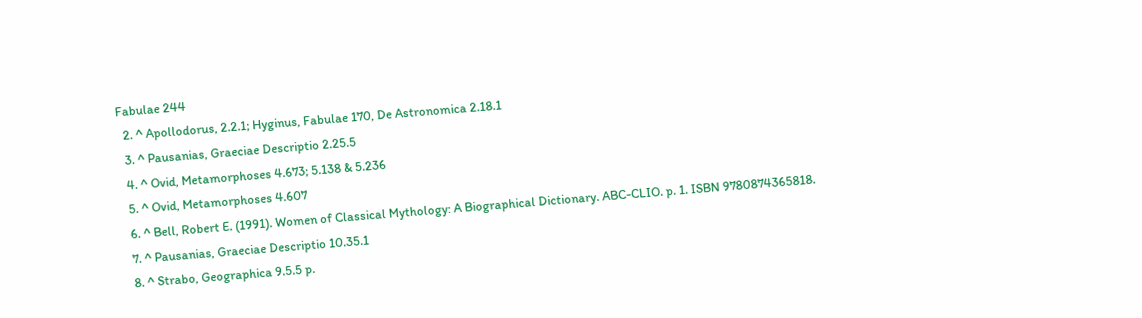Fabulae 244
  2. ^ Apollodorus, 2.2.1; Hyginus, Fabulae 170, De Astronomica 2.18.1
  3. ^ Pausanias, Graeciae Descriptio 2.25.5
  4. ^ Ovid, Metamorphoses 4.673; 5.138 & 5.236
  5. ^ Ovid, Metamorphoses 4.607
  6. ^ Bell, Robert E. (1991). Women of Classical Mythology: A Biographical Dictionary. ABC-CLIO. p. 1. ISBN 9780874365818.
  7. ^ Pausanias, Graeciae Descriptio 10.35.1
  8. ^ Strabo, Geographica 9.5.5 p.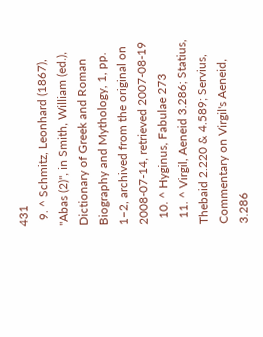431
  9. ^ Schmitz, Leonhard (1867), "Abas (2)", in Smith, William (ed.), Dictionary of Greek and Roman Biography and Mythology, 1, pp. 1–2, archived from the original on 2008-07-14, retrieved 2007-08-19
  10. ^ Hyginus, Fabulae 273
  11. ^ Virgil, Aeneid 3.286; Statius, Thebaid 2.220 & 4.589; Servius, Commentary on Virgil's Aeneid, 3.286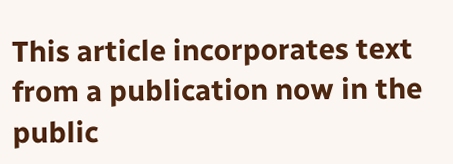This article incorporates text from a publication now in the public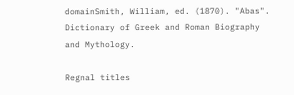domainSmith, William, ed. (1870). "Abas". Dictionary of Greek and Roman Biography and Mythology.

Regnal titles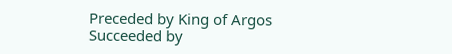Preceded by King of Argos Succeeded by